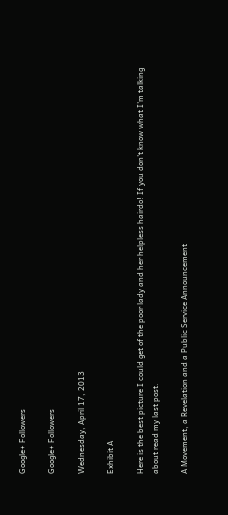Google+ Followers

Google+ Followers

Wednesday, April 17, 2013

Exhibit A

Here is the best picture I could get of the poor lady and her helpless hairdo! If you don't know what I'm talking about read my last post.

A Movement, a Revelation and a Public Service Announcement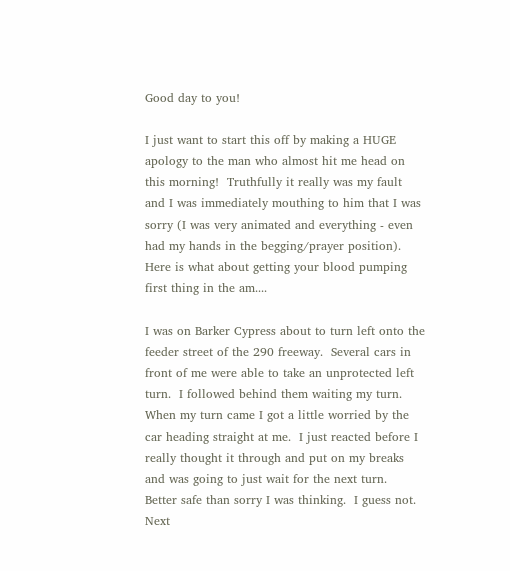Good day to you!

I just want to start this off by making a HUGE apology to the man who almost hit me head on this morning!  Truthfully it really was my fault and I was immediately mouthing to him that I was sorry (I was very animated and everything - even had my hands in the begging/prayer position).  Here is what about getting your blood pumping first thing in the am....

I was on Barker Cypress about to turn left onto the feeder street of the 290 freeway.  Several cars in front of me were able to take an unprotected left turn.  I followed behind them waiting my turn.  When my turn came I got a little worried by the car heading straight at me.  I just reacted before I really thought it through and put on my breaks and was going to just wait for the next turn.  Better safe than sorry I was thinking.  I guess not.  Next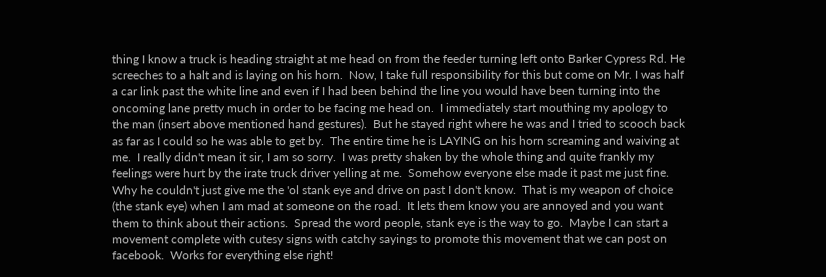thing I know a truck is heading straight at me head on from the feeder turning left onto Barker Cypress Rd. He screeches to a halt and is laying on his horn.  Now, I take full responsibility for this but come on Mr. I was half a car link past the white line and even if I had been behind the line you would have been turning into the oncoming lane pretty much in order to be facing me head on.  I immediately start mouthing my apology to the man (insert above mentioned hand gestures).  But he stayed right where he was and I tried to scooch back as far as I could so he was able to get by.  The entire time he is LAYING on his horn screaming and waiving at me.  I really didn't mean it sir, I am so sorry.  I was pretty shaken by the whole thing and quite frankly my feelings were hurt by the irate truck driver yelling at me.  Somehow everyone else made it past me just fine.  Why he couldn't just give me the 'ol stank eye and drive on past I don't know.  That is my weapon of choice (the stank eye) when I am mad at someone on the road.  It lets them know you are annoyed and you want them to think about their actions.  Spread the word people, stank eye is the way to go.  Maybe I can start a movement complete with cutesy signs with catchy sayings to promote this movement that we can post on facebook.  Works for everything else right!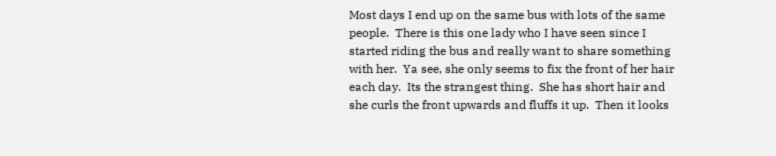Most days I end up on the same bus with lots of the same people.  There is this one lady who I have seen since I started riding the bus and really want to share something with her.  Ya see, she only seems to fix the front of her hair each day.  Its the strangest thing.  She has short hair and she curls the front upwards and fluffs it up.  Then it looks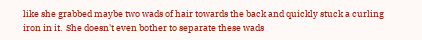like she grabbed maybe two wads of hair towards the back and quickly stuck a curling iron in it.  She doesn't even bother to separate these wads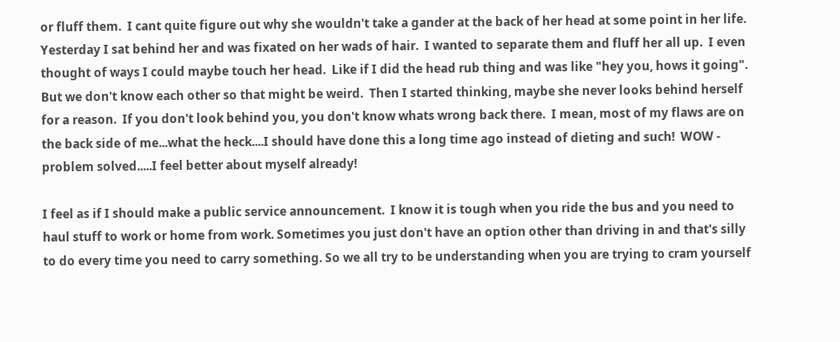or fluff them.  I cant quite figure out why she wouldn't take a gander at the back of her head at some point in her life.  Yesterday I sat behind her and was fixated on her wads of hair.  I wanted to separate them and fluff her all up.  I even thought of ways I could maybe touch her head.  Like if I did the head rub thing and was like "hey you, hows it going".  But we don't know each other so that might be weird.  Then I started thinking, maybe she never looks behind herself for a reason.  If you don't look behind you, you don't know whats wrong back there.  I mean, most of my flaws are on the back side of me...what the heck....I should have done this a long time ago instead of dieting and such!  WOW - problem solved.....I feel better about myself already!

I feel as if I should make a public service announcement.  I know it is tough when you ride the bus and you need to haul stuff to work or home from work. Sometimes you just don't have an option other than driving in and that's silly to do every time you need to carry something. So we all try to be understanding when you are trying to cram yourself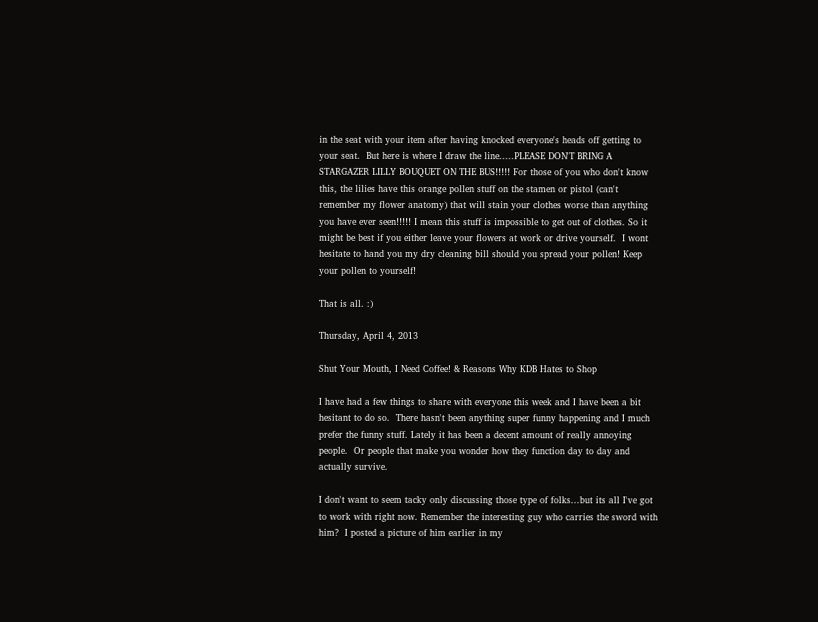in the seat with your item after having knocked everyone's heads off getting to your seat.  But here is where I draw the line.....PLEASE DON'T BRING A STARGAZER LILLY BOUQUET ON THE BUS!!!!! For those of you who don't know this, the lilies have this orange pollen stuff on the stamen or pistol (can't remember my flower anatomy) that will stain your clothes worse than anything you have ever seen!!!!! I mean this stuff is impossible to get out of clothes. So it might be best if you either leave your flowers at work or drive yourself.  I wont hesitate to hand you my dry cleaning bill should you spread your pollen! Keep your pollen to yourself!

That is all. :)

Thursday, April 4, 2013

Shut Your Mouth, I Need Coffee! & Reasons Why KDB Hates to Shop

I have had a few things to share with everyone this week and I have been a bit hesitant to do so.  There hasn't been anything super funny happening and I much prefer the funny stuff. Lately it has been a decent amount of really annoying people.  Or people that make you wonder how they function day to day and actually survive.

I don't want to seem tacky only discussing those type of folks...but its all I've got to work with right now. Remember the interesting guy who carries the sword with him?  I posted a picture of him earlier in my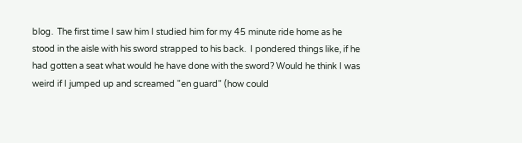blog.  The first time I saw him I studied him for my 45 minute ride home as he stood in the aisle with his sword strapped to his back.  I pondered things like, if he had gotten a seat what would he have done with the sword? Would he think I was weird if I jumped up and screamed "en guard" (how could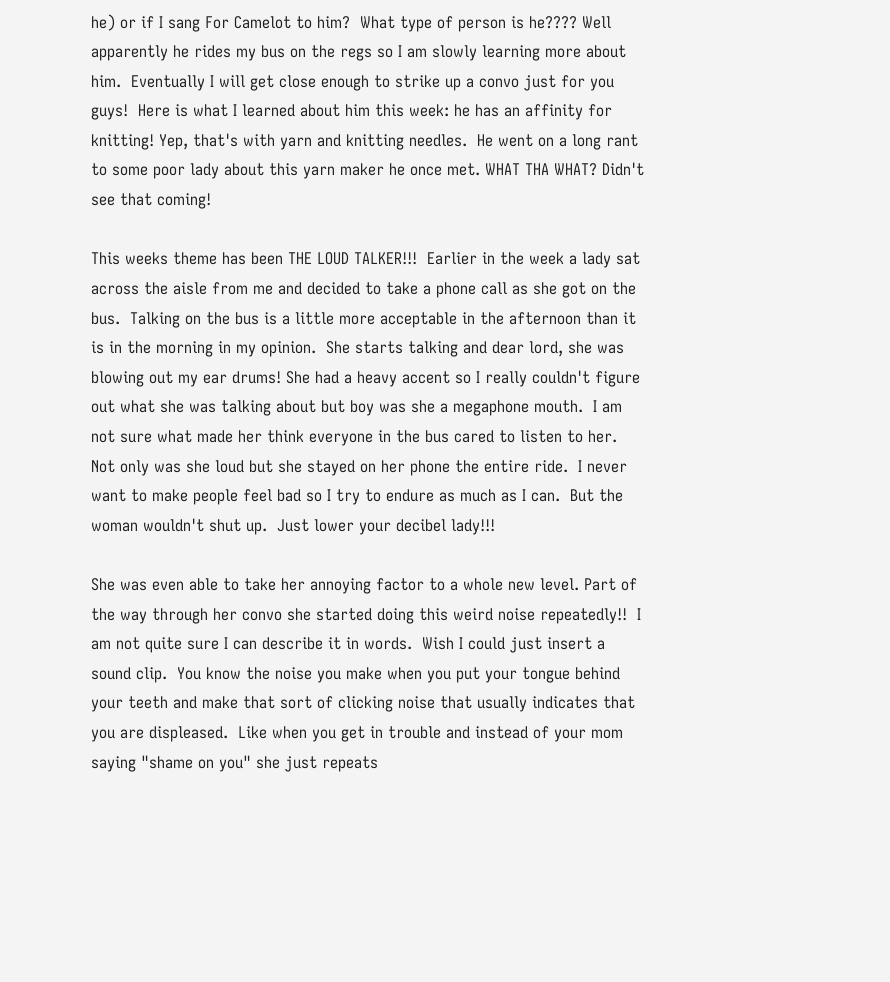he) or if I sang For Camelot to him?  What type of person is he???? Well apparently he rides my bus on the regs so I am slowly learning more about him.  Eventually I will get close enough to strike up a convo just for you guys!  Here is what I learned about him this week: he has an affinity for knitting! Yep, that's with yarn and knitting needles.  He went on a long rant to some poor lady about this yarn maker he once met. WHAT THA WHAT? Didn't see that coming!

This weeks theme has been THE LOUD TALKER!!!  Earlier in the week a lady sat across the aisle from me and decided to take a phone call as she got on the bus.  Talking on the bus is a little more acceptable in the afternoon than it is in the morning in my opinion.  She starts talking and dear lord, she was blowing out my ear drums! She had a heavy accent so I really couldn't figure out what she was talking about but boy was she a megaphone mouth.  I am not sure what made her think everyone in the bus cared to listen to her.  Not only was she loud but she stayed on her phone the entire ride.  I never want to make people feel bad so I try to endure as much as I can.  But the woman wouldn't shut up.  Just lower your decibel lady!!!

She was even able to take her annoying factor to a whole new level. Part of the way through her convo she started doing this weird noise repeatedly!!  I am not quite sure I can describe it in words.  Wish I could just insert a sound clip.  You know the noise you make when you put your tongue behind your teeth and make that sort of clicking noise that usually indicates that you are displeased.  Like when you get in trouble and instead of your mom saying "shame on you" she just repeats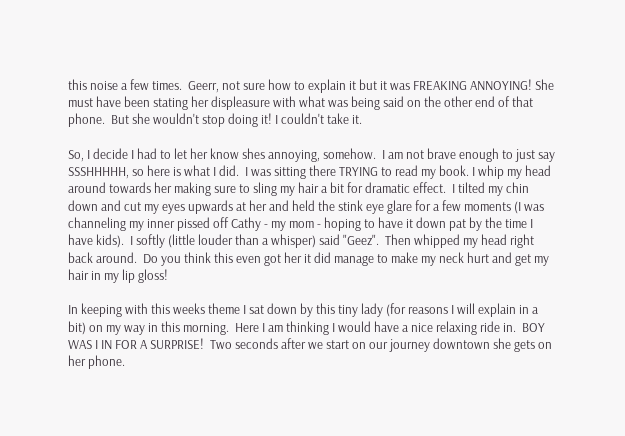this noise a few times.  Geerr, not sure how to explain it but it was FREAKING ANNOYING! She must have been stating her displeasure with what was being said on the other end of that phone.  But she wouldn't stop doing it! I couldn't take it.

So, I decide I had to let her know shes annoying, somehow.  I am not brave enough to just say SSSHHHHH, so here is what I did.  I was sitting there TRYING to read my book. I whip my head around towards her making sure to sling my hair a bit for dramatic effect.  I tilted my chin down and cut my eyes upwards at her and held the stink eye glare for a few moments (I was channeling my inner pissed off Cathy - my mom - hoping to have it down pat by the time I have kids).  I softly (little louder than a whisper) said "Geez".  Then whipped my head right back around.  Do you think this even got her it did manage to make my neck hurt and get my hair in my lip gloss!

In keeping with this weeks theme I sat down by this tiny lady (for reasons I will explain in a bit) on my way in this morning.  Here I am thinking I would have a nice relaxing ride in.  BOY WAS I IN FOR A SURPRISE!  Two seconds after we start on our journey downtown she gets on her phone.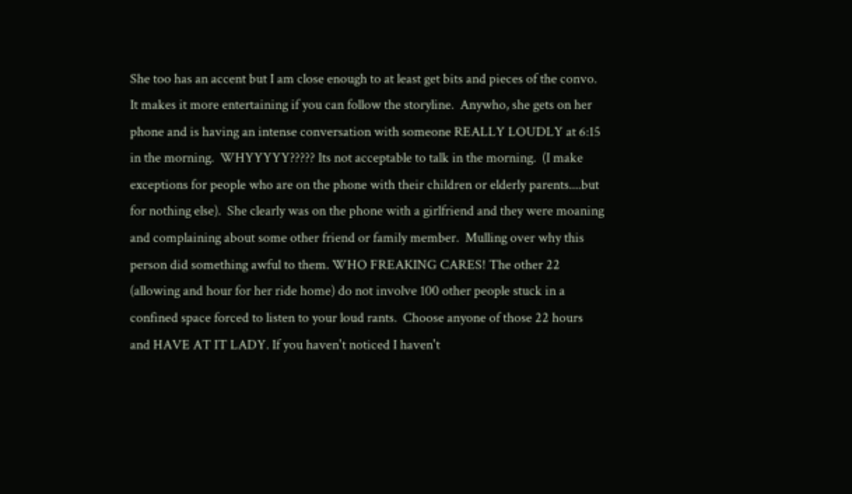She too has an accent but I am close enough to at least get bits and pieces of the convo.  It makes it more entertaining if you can follow the storyline.  Anywho, she gets on her phone and is having an intense conversation with someone REALLY LOUDLY at 6:15 in the morning.  WHYYYYY????? Its not acceptable to talk in the morning.  (I make exceptions for people who are on the phone with their children or elderly parents....but for nothing else).  She clearly was on the phone with a girlfriend and they were moaning and complaining about some other friend or family member.  Mulling over why this person did something awful to them. WHO FREAKING CARES! The other 22 (allowing and hour for her ride home) do not involve 100 other people stuck in a confined space forced to listen to your loud rants.  Choose anyone of those 22 hours and HAVE AT IT LADY. If you haven't noticed I haven't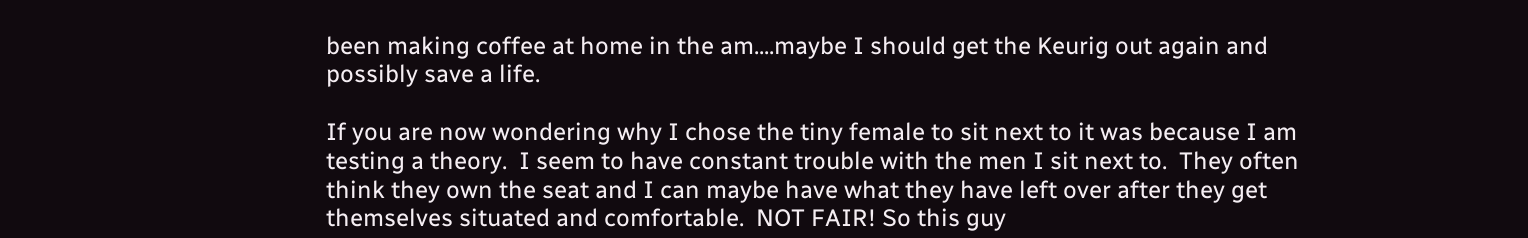been making coffee at home in the am....maybe I should get the Keurig out again and possibly save a life.

If you are now wondering why I chose the tiny female to sit next to it was because I am testing a theory.  I seem to have constant trouble with the men I sit next to.  They often think they own the seat and I can maybe have what they have left over after they get themselves situated and comfortable.  NOT FAIR! So this guy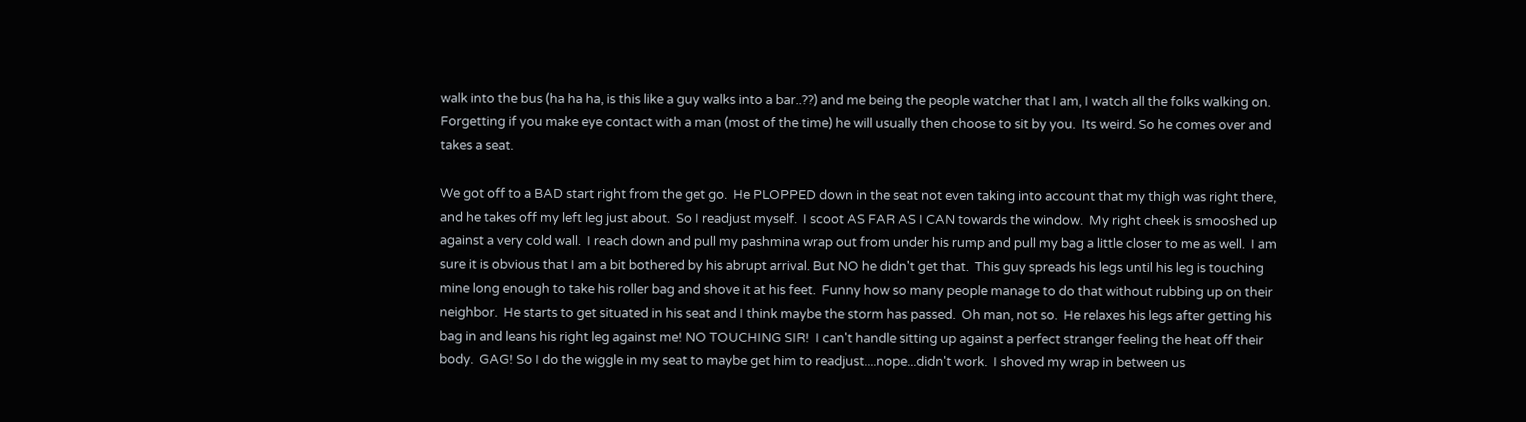walk into the bus (ha ha ha, is this like a guy walks into a bar..??) and me being the people watcher that I am, I watch all the folks walking on.  Forgetting if you make eye contact with a man (most of the time) he will usually then choose to sit by you.  Its weird. So he comes over and takes a seat.

We got off to a BAD start right from the get go.  He PLOPPED down in the seat not even taking into account that my thigh was right there, and he takes off my left leg just about.  So I readjust myself.  I scoot AS FAR AS I CAN towards the window.  My right cheek is smooshed up against a very cold wall.  I reach down and pull my pashmina wrap out from under his rump and pull my bag a little closer to me as well.  I am sure it is obvious that I am a bit bothered by his abrupt arrival. But NO he didn't get that.  This guy spreads his legs until his leg is touching mine long enough to take his roller bag and shove it at his feet.  Funny how so many people manage to do that without rubbing up on their neighbor.  He starts to get situated in his seat and I think maybe the storm has passed.  Oh man, not so.  He relaxes his legs after getting his bag in and leans his right leg against me! NO TOUCHING SIR!  I can't handle sitting up against a perfect stranger feeling the heat off their body.  GAG! So I do the wiggle in my seat to maybe get him to readjust....nope...didn't work.  I shoved my wrap in between us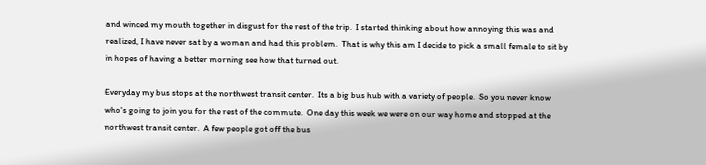and winced my mouth together in disgust for the rest of the trip.  I started thinking about how annoying this was and realized, I have never sat by a woman and had this problem.  That is why this am I decide to pick a small female to sit by in hopes of having a better morning see how that turned out.

Everyday my bus stops at the northwest transit center.  Its a big bus hub with a variety of people.  So you never know who's going to join you for the rest of the commute.  One day this week we were on our way home and stopped at the northwest transit center.  A few people got off the bus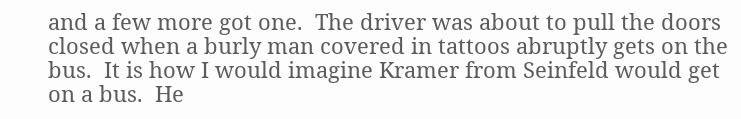and a few more got one.  The driver was about to pull the doors closed when a burly man covered in tattoos abruptly gets on the bus.  It is how I would imagine Kramer from Seinfeld would get on a bus.  He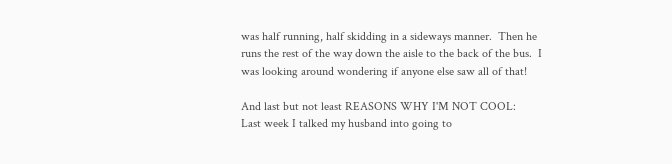was half running, half skidding in a sideways manner.  Then he runs the rest of the way down the aisle to the back of the bus.  I was looking around wondering if anyone else saw all of that!

And last but not least REASONS WHY I'M NOT COOL:
Last week I talked my husband into going to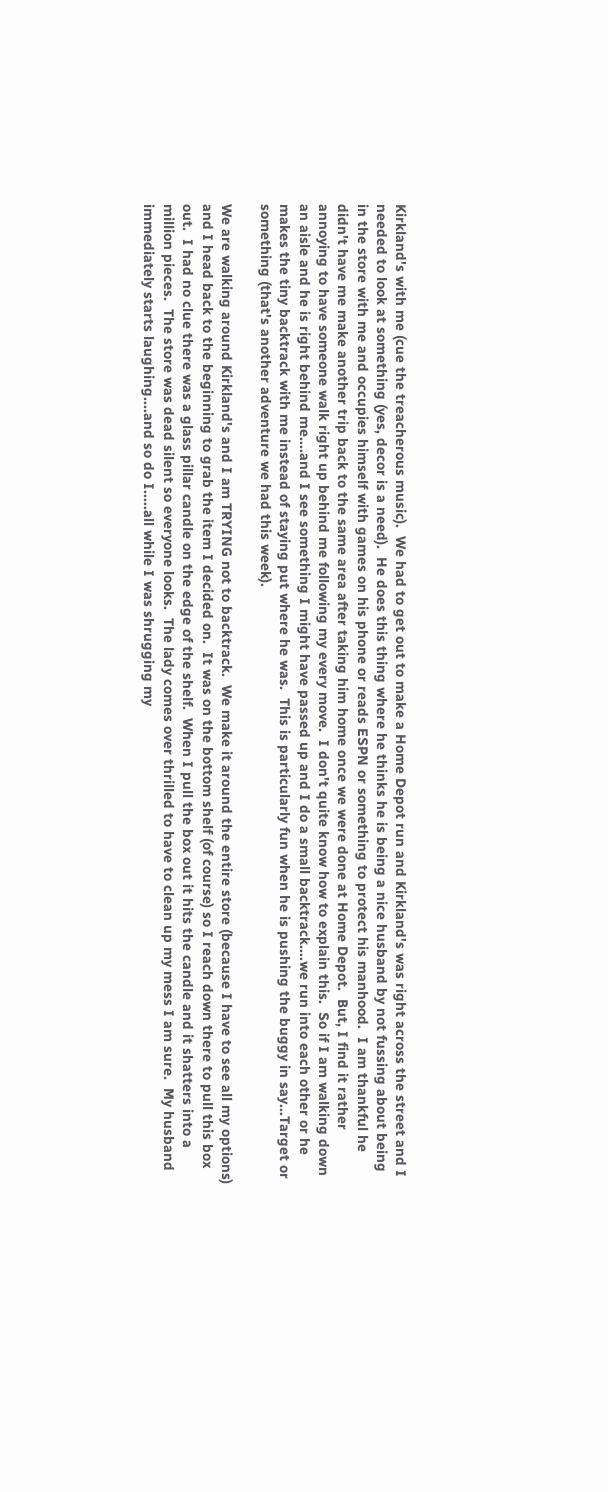Kirkland's with me (cue the treacherous music).  We had to get out to make a Home Depot run and Kirkland's was right across the street and I needed to look at something (yes, decor is a need).  He does this thing where he thinks he is being a nice husband by not fussing about being in the store with me and occupies himself with games on his phone or reads ESPN or something to protect his manhood.  I am thankful he didn't have me make another trip back to the same area after taking him home once we were done at Home Depot.  But, I find it rather annoying to have someone walk right up behind me following my every move.  I don't quite know how to explain this.  So if I am walking down an aisle and he is right behind me....and I see something I might have passed up and I do a small backtrack....we run into each other or he makes the tiny backtrack with me instead of staying put where he was.  This is particularly fun when he is pushing the buggy in say...Target or something (that's another adventure we had this week).

We are walking around Kirkland's and I am TRYING not to backtrack.  We make it around the entire store (because I have to see all my options) and I head back to the beginning to grab the item I decided on.  It was on the bottom shelf (of course) so I reach down there to pull this box out.  I had no clue there was a glass pillar candle on the edge of the shelf.  When I pull the box out it hits the candle and it shatters into a million pieces.  The store was dead silent so everyone looks.  The lady comes over thrilled to have to clean up my mess I am sure.  My husband immediately starts laughing....and so do I.....all while I was shrugging my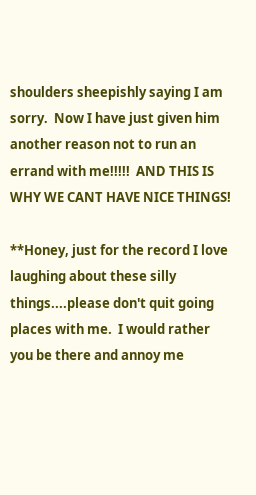shoulders sheepishly saying I am sorry.  Now I have just given him another reason not to run an errand with me!!!!!  AND THIS IS WHY WE CANT HAVE NICE THINGS!

**Honey, just for the record I love laughing about these silly things....please don't quit going places with me.  I would rather you be there and annoy me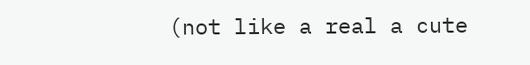(not like a real a cute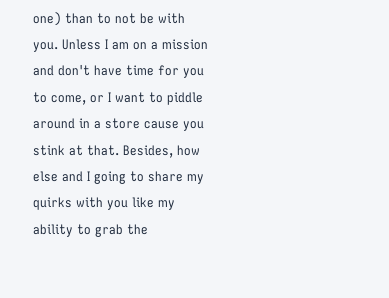one) than to not be with you. Unless I am on a mission and don't have time for you to come, or I want to piddle around in a store cause you stink at that. Besides, how else and I going to share my quirks with you like my ability to grab the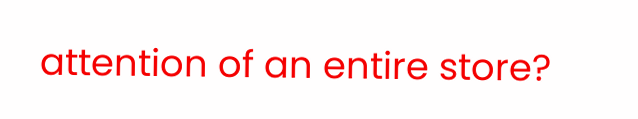attention of an entire store?